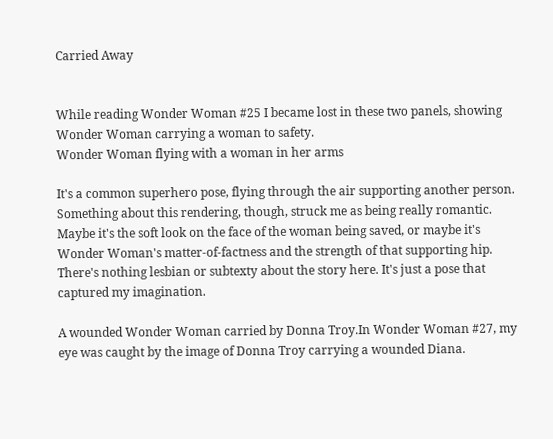Carried Away


While reading Wonder Woman #25 I became lost in these two panels, showing Wonder Woman carrying a woman to safety.
Wonder Woman flying with a woman in her arms

It's a common superhero pose, flying through the air supporting another person. Something about this rendering, though, struck me as being really romantic. Maybe it's the soft look on the face of the woman being saved, or maybe it's Wonder Woman's matter-of-factness and the strength of that supporting hip. There's nothing lesbian or subtexty about the story here. It's just a pose that captured my imagination.

A wounded Wonder Woman carried by Donna Troy.In Wonder Woman #27, my eye was caught by the image of Donna Troy carrying a wounded Diana.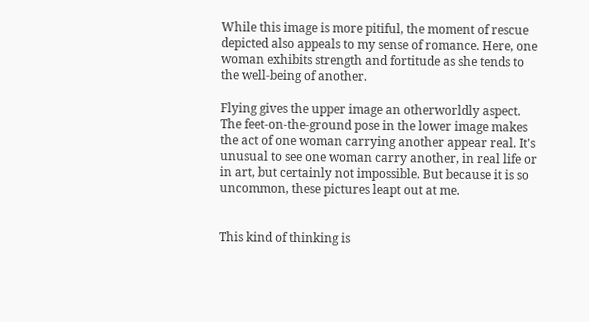While this image is more pitiful, the moment of rescue depicted also appeals to my sense of romance. Here, one woman exhibits strength and fortitude as she tends to the well-being of another.

Flying gives the upper image an otherworldly aspect. The feet-on-the-ground pose in the lower image makes the act of one woman carrying another appear real. It's unusual to see one woman carry another, in real life or in art, but certainly not impossible. But because it is so uncommon, these pictures leapt out at me.


This kind of thinking is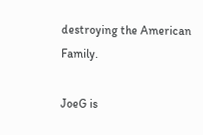destroying the American Family.

JoeG is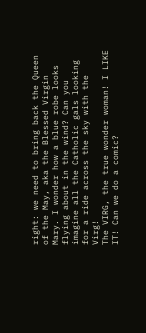right: we need to bring back the Queen of the May, aka the Blessed Virgin Mary. I wonder how a blue robe looks flying about in the wind? Can you imagine all the Catholic gals looking for a ride across the sky with the Virg!
The VIRG, the true wonder woman! I LIKE IT! Can we do a comic?